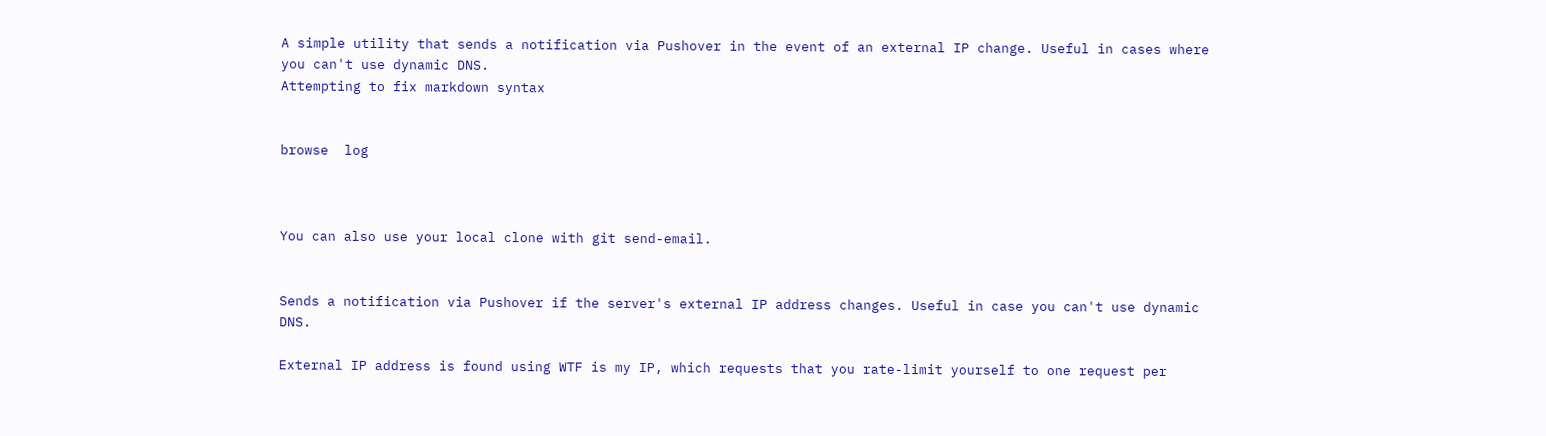A simple utility that sends a notification via Pushover in the event of an external IP change. Useful in cases where you can't use dynamic DNS.
Attempting to fix markdown syntax


browse  log



You can also use your local clone with git send-email.


Sends a notification via Pushover if the server's external IP address changes. Useful in case you can't use dynamic DNS.

External IP address is found using WTF is my IP, which requests that you rate-limit yourself to one request per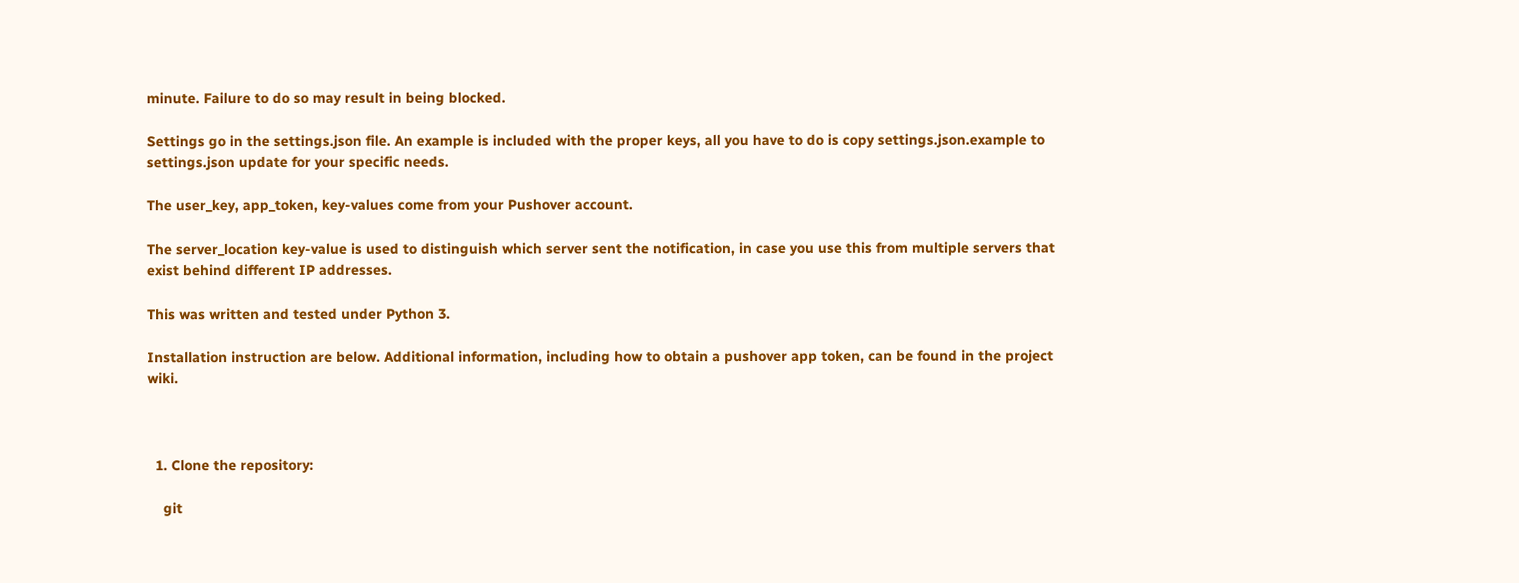minute. Failure to do so may result in being blocked.

Settings go in the settings.json file. An example is included with the proper keys, all you have to do is copy settings.json.example to settings.json update for your specific needs.

The user_key, app_token, key-values come from your Pushover account.

The server_location key-value is used to distinguish which server sent the notification, in case you use this from multiple servers that exist behind different IP addresses.

This was written and tested under Python 3.

Installation instruction are below. Additional information, including how to obtain a pushover app token, can be found in the project wiki.



  1. Clone the repository:

    git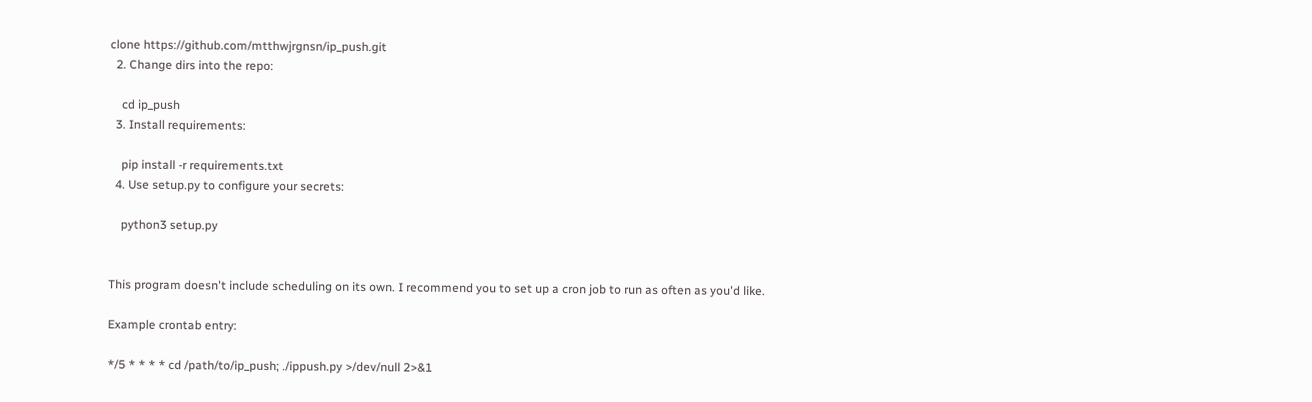clone https://github.com/mtthwjrgnsn/ip_push.git
  2. Change dirs into the repo:

    cd ip_push
  3. Install requirements:

    pip install -r requirements.txt
  4. Use setup.py to configure your secrets:

    python3 setup.py


This program doesn't include scheduling on its own. I recommend you to set up a cron job to run as often as you'd like.

Example crontab entry:

*/5 * * * * cd /path/to/ip_push; ./ippush.py >/dev/null 2>&1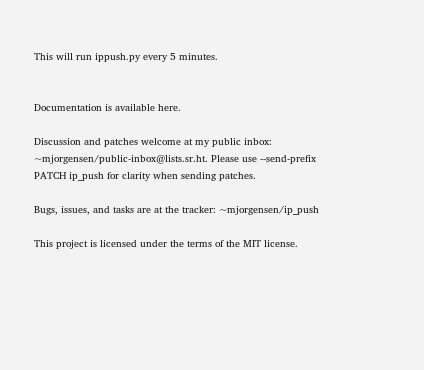This will run ippush.py every 5 minutes.


Documentation is available here.

Discussion and patches welcome at my public inbox: ~mjorgensen/public-inbox@lists.sr.ht. Please use --send-prefix PATCH ip_push for clarity when sending patches.

Bugs, issues, and tasks are at the tracker: ~mjorgensen/ip_push

This project is licensed under the terms of the MIT license.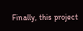Finally, this project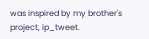was inspired by my brother's project, ip_tweet.